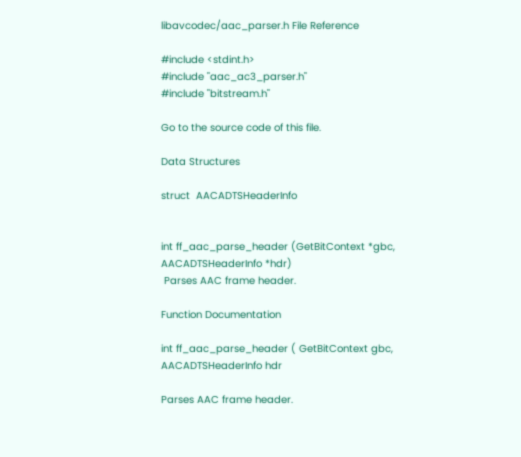libavcodec/aac_parser.h File Reference

#include <stdint.h>
#include "aac_ac3_parser.h"
#include "bitstream.h"

Go to the source code of this file.

Data Structures

struct  AACADTSHeaderInfo


int ff_aac_parse_header (GetBitContext *gbc, AACADTSHeaderInfo *hdr)
 Parses AAC frame header.

Function Documentation

int ff_aac_parse_header ( GetBitContext gbc,
AACADTSHeaderInfo hdr

Parses AAC frame header.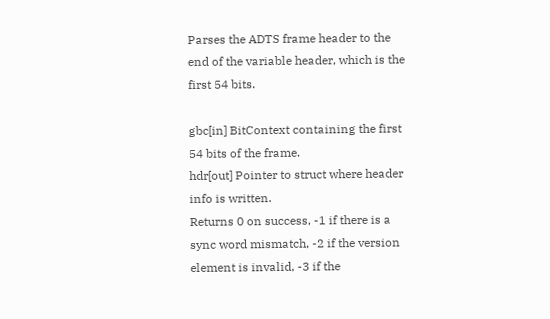Parses the ADTS frame header to the end of the variable header, which is the first 54 bits.

gbc[in] BitContext containing the first 54 bits of the frame.
hdr[out] Pointer to struct where header info is written.
Returns 0 on success, -1 if there is a sync word mismatch, -2 if the version element is invalid, -3 if the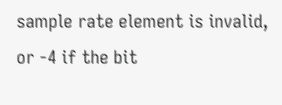sample rate element is invalid, or -4 if the bit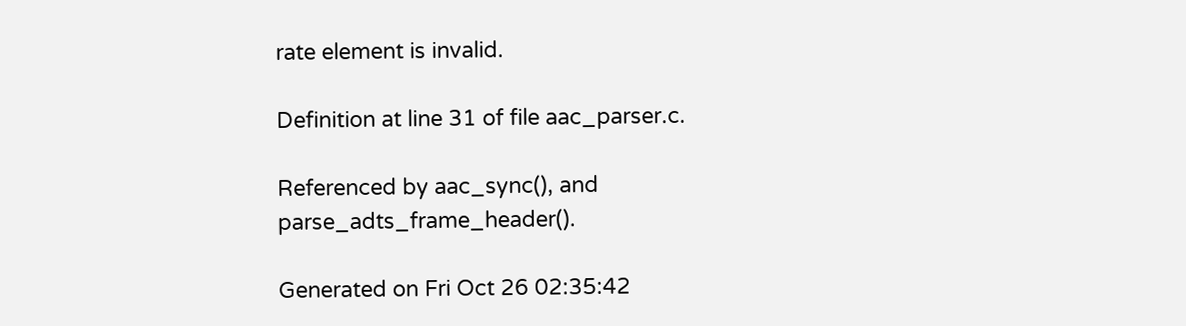rate element is invalid.

Definition at line 31 of file aac_parser.c.

Referenced by aac_sync(), and parse_adts_frame_header().

Generated on Fri Oct 26 02:35:42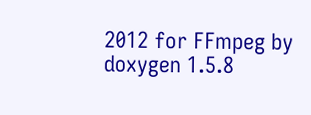2012 for FFmpeg by  doxygen 1.5.8